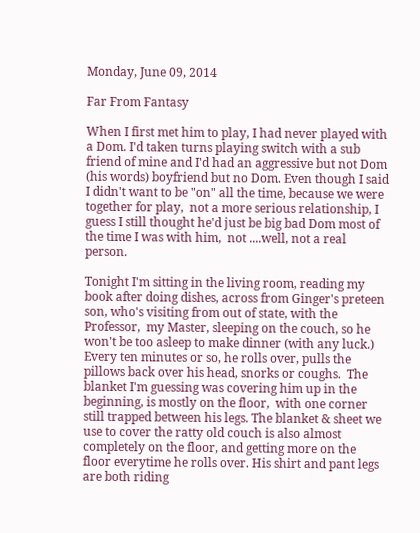Monday, June 09, 2014

Far From Fantasy

When I first met him to play, I had never played with a Dom. I'd taken turns playing switch with a sub friend of mine and I'd had an aggressive but not Dom (his words) boyfriend but no Dom. Even though I said I didn't want to be "on" all the time, because we were together for play,  not a more serious relationship, I guess I still thought he'd just be big bad Dom most of the time I was with him,  not ....well, not a real person.

Tonight I'm sitting in the living room, reading my book after doing dishes, across from Ginger's preteen son, who's visiting from out of state, with the Professor,  my Master, sleeping on the couch, so he won't be too asleep to make dinner (with any luck.) Every ten minutes or so, he rolls over, pulls the pillows back over his head, snorks or coughs.  The blanket I'm guessing was covering him up in the beginning, is mostly on the floor,  with one corner still trapped between his legs. The blanket & sheet we use to cover the ratty old couch is also almost completely on the floor, and getting more on the floor everytime he rolls over. His shirt and pant legs are both riding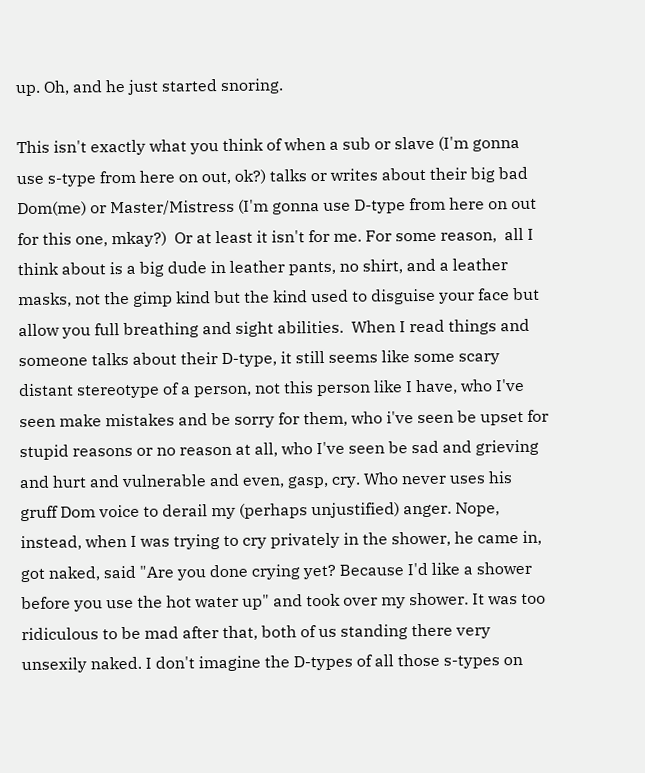up. Oh, and he just started snoring.

This isn't exactly what you think of when a sub or slave (I'm gonna use s-type from here on out, ok?) talks or writes about their big bad Dom(me) or Master/Mistress (I'm gonna use D-type from here on out for this one, mkay?)  Or at least it isn't for me. For some reason,  all I think about is a big dude in leather pants, no shirt, and a leather masks, not the gimp kind but the kind used to disguise your face but allow you full breathing and sight abilities.  When I read things and someone talks about their D-type, it still seems like some scary distant stereotype of a person, not this person like I have, who I've seen make mistakes and be sorry for them, who i've seen be upset for stupid reasons or no reason at all, who I've seen be sad and grieving and hurt and vulnerable and even, gasp, cry. Who never uses his gruff Dom voice to derail my (perhaps unjustified) anger. Nope, instead, when I was trying to cry privately in the shower, he came in, got naked, said "Are you done crying yet? Because I'd like a shower before you use the hot water up" and took over my shower. It was too ridiculous to be mad after that, both of us standing there very unsexily naked. I don't imagine the D-types of all those s-types on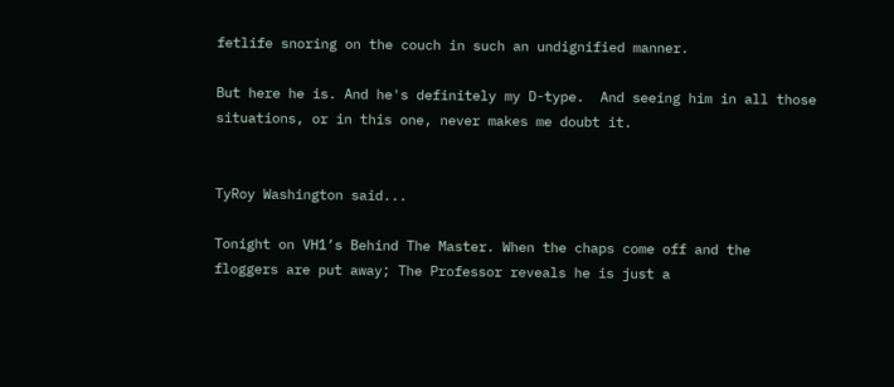fetlife snoring on the couch in such an undignified manner.

But here he is. And he's definitely my D-type.  And seeing him in all those situations, or in this one, never makes me doubt it.


TyRoy Washington said...

Tonight on VH1’s Behind The Master. When the chaps come off and the floggers are put away; The Professor reveals he is just a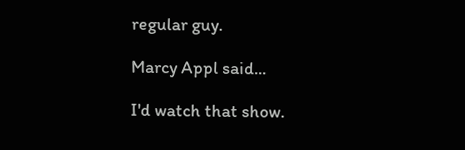regular guy.

Marcy Appl said...

I'd watch that show.